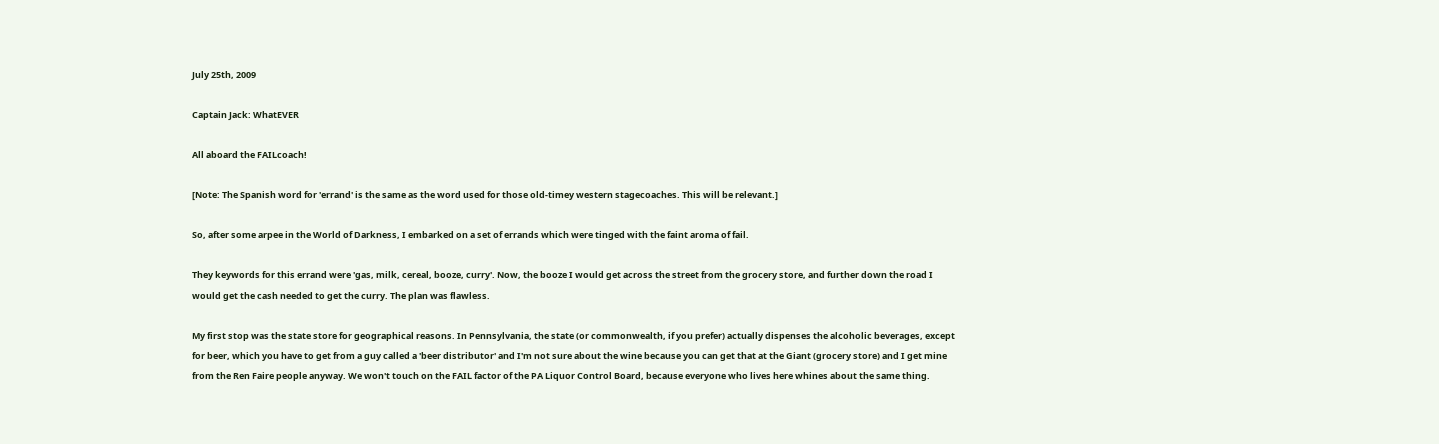July 25th, 2009

Captain Jack: WhatEVER

All aboard the FAILcoach!

[Note: The Spanish word for 'errand' is the same as the word used for those old-timey western stagecoaches. This will be relevant.]

So, after some arpee in the World of Darkness, I embarked on a set of errands which were tinged with the faint aroma of fail.

They keywords for this errand were 'gas, milk, cereal, booze, curry'. Now, the booze I would get across the street from the grocery store, and further down the road I would get the cash needed to get the curry. The plan was flawless.

My first stop was the state store for geographical reasons. In Pennsylvania, the state (or commonwealth, if you prefer) actually dispenses the alcoholic beverages, except for beer, which you have to get from a guy called a 'beer distributor' and I'm not sure about the wine because you can get that at the Giant (grocery store) and I get mine from the Ren Faire people anyway. We won't touch on the FAIL factor of the PA Liquor Control Board, because everyone who lives here whines about the same thing.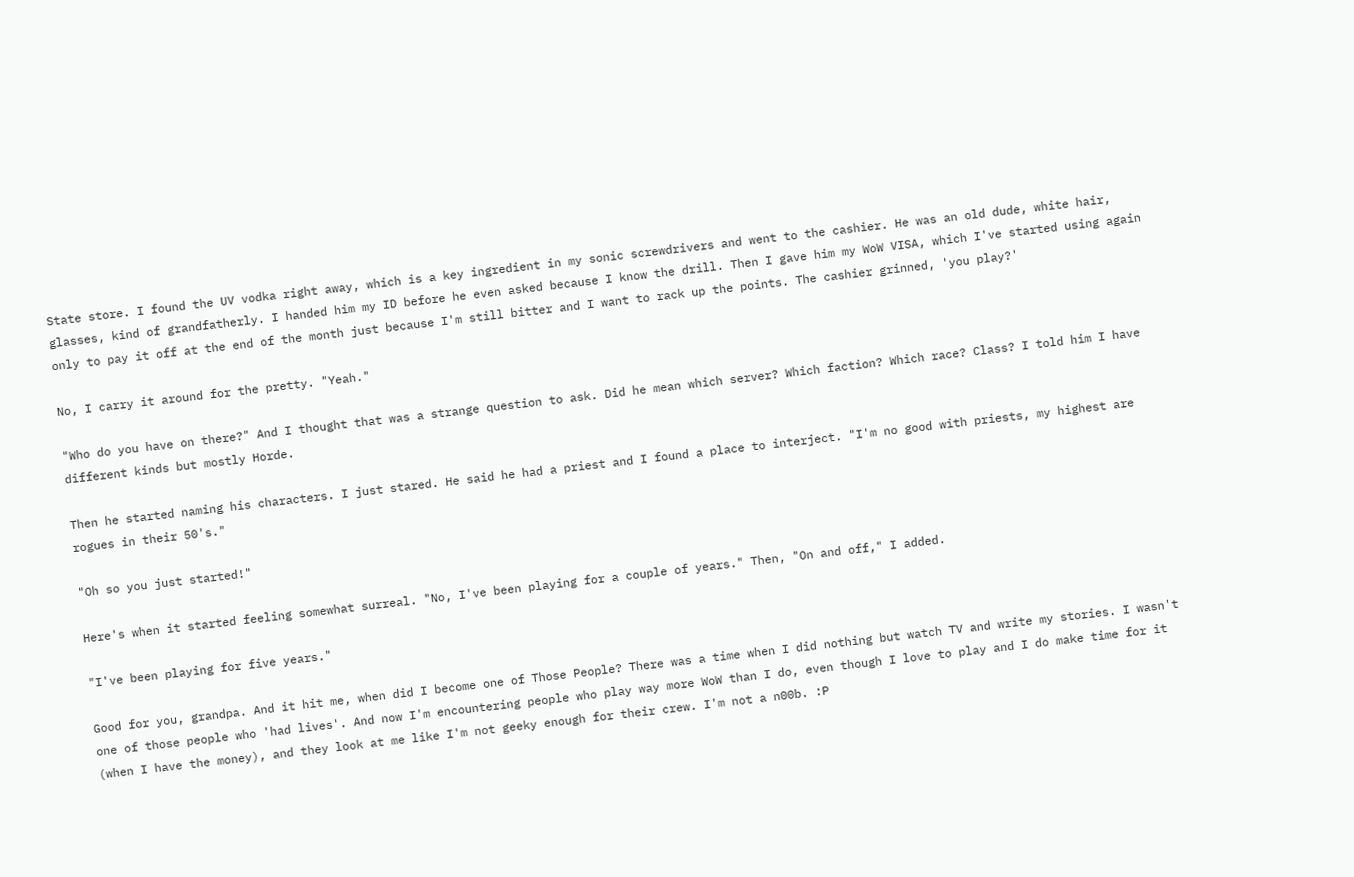State store. I found the UV vodka right away, which is a key ingredient in my sonic screwdrivers and went to the cashier. He was an old dude, white hair, glasses, kind of grandfatherly. I handed him my ID before he even asked because I know the drill. Then I gave him my WoW VISA, which I've started using again only to pay it off at the end of the month just because I'm still bitter and I want to rack up the points. The cashier grinned, 'you play?'

No, I carry it around for the pretty. "Yeah."

"Who do you have on there?" And I thought that was a strange question to ask. Did he mean which server? Which faction? Which race? Class? I told him I have different kinds but mostly Horde.

Then he started naming his characters. I just stared. He said he had a priest and I found a place to interject. "I'm no good with priests, my highest are rogues in their 50's."

"Oh so you just started!"

Here's when it started feeling somewhat surreal. "No, I've been playing for a couple of years." Then, "On and off," I added.

"I've been playing for five years."

Good for you, grandpa. And it hit me, when did I become one of Those People? There was a time when I did nothing but watch TV and write my stories. I wasn't one of those people who 'had lives'. And now I'm encountering people who play way more WoW than I do, even though I love to play and I do make time for it (when I have the money), and they look at me like I'm not geeky enough for their crew. I'm not a n00b. :P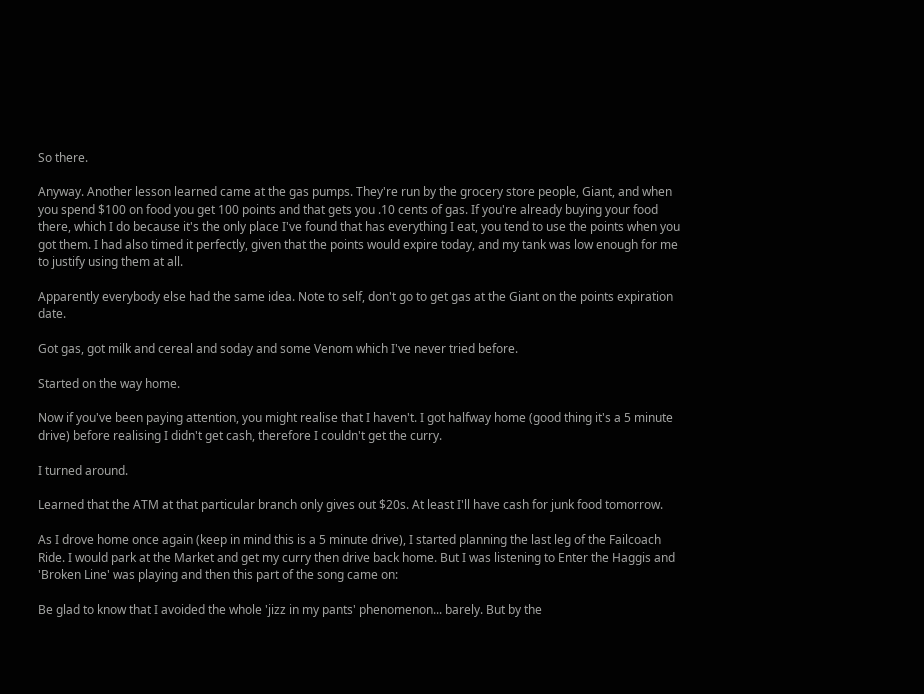So there.

Anyway. Another lesson learned came at the gas pumps. They're run by the grocery store people, Giant, and when you spend $100 on food you get 100 points and that gets you .10 cents of gas. If you're already buying your food there, which I do because it's the only place I've found that has everything I eat, you tend to use the points when you got them. I had also timed it perfectly, given that the points would expire today, and my tank was low enough for me to justify using them at all.

Apparently everybody else had the same idea. Note to self, don't go to get gas at the Giant on the points expiration date.

Got gas, got milk and cereal and soday and some Venom which I've never tried before.

Started on the way home.

Now if you've been paying attention, you might realise that I haven't. I got halfway home (good thing it's a 5 minute drive) before realising I didn't get cash, therefore I couldn't get the curry.

I turned around.

Learned that the ATM at that particular branch only gives out $20s. At least I'll have cash for junk food tomorrow.

As I drove home once again (keep in mind this is a 5 minute drive), I started planning the last leg of the Failcoach Ride. I would park at the Market and get my curry then drive back home. But I was listening to Enter the Haggis and 'Broken Line' was playing and then this part of the song came on:

Be glad to know that I avoided the whole 'jizz in my pants' phenomenon... barely. But by the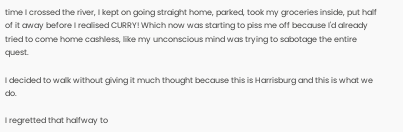time I crossed the river, I kept on going straight home, parked, took my groceries inside, put half of it away before I realised CURRY! Which now was starting to piss me off because I'd already tried to come home cashless, like my unconscious mind was trying to sabotage the entire quest.

I decided to walk without giving it much thought because this is Harrisburg and this is what we do.

I regretted that halfway to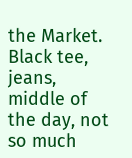the Market. Black tee, jeans, middle of the day, not so much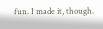fun. I made it, though.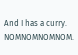And I has a curry. NOMNOMNOMNOM.